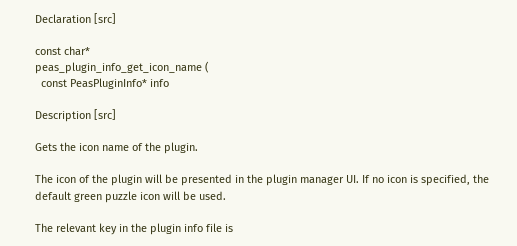Declaration [src]

const char*
peas_plugin_info_get_icon_name (
  const PeasPluginInfo* info

Description [src]

Gets the icon name of the plugin.

The icon of the plugin will be presented in the plugin manager UI. If no icon is specified, the default green puzzle icon will be used.

The relevant key in the plugin info file is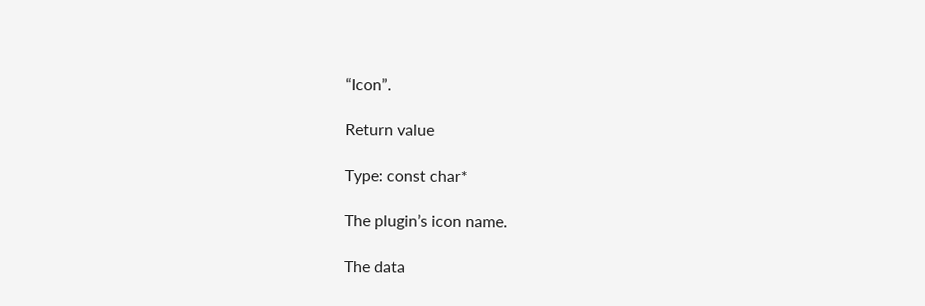“Icon”.

Return value

Type: const char*

The plugin’s icon name.

The data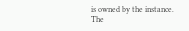is owned by the instance.
The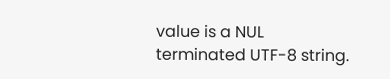value is a NUL terminated UTF-8 string.